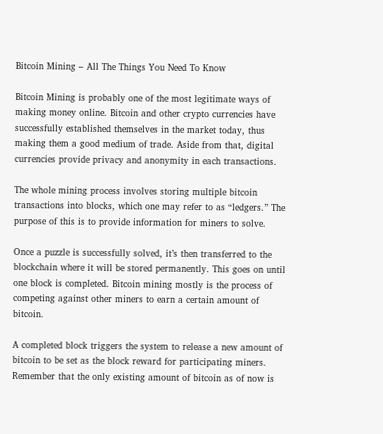Bitcoin Mining – All The Things You Need To Know

Bitcoin Mining is probably one of the most legitimate ways of making money online. Bitcoin and other crypto currencies have successfully established themselves in the market today, thus making them a good medium of trade. Aside from that, digital currencies provide privacy and anonymity in each transactions.

The whole mining process involves storing multiple bitcoin transactions into blocks, which one may refer to as “ledgers.” The purpose of this is to provide information for miners to solve.

Once a puzzle is successfully solved, it’s then transferred to the blockchain where it will be stored permanently. This goes on until one block is completed. Bitcoin mining mostly is the process of competing against other miners to earn a certain amount of bitcoin.

A completed block triggers the system to release a new amount of bitcoin to be set as the block reward for participating miners. Remember that the only existing amount of bitcoin as of now is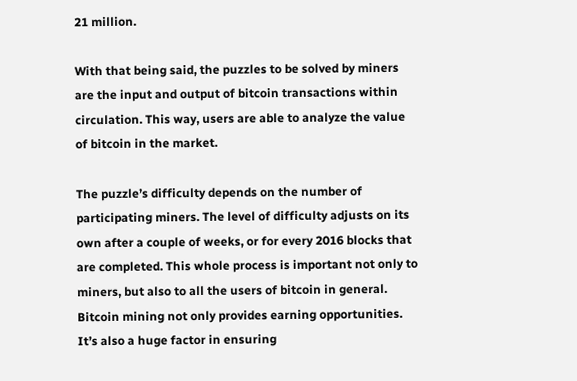21 million.

With that being said, the puzzles to be solved by miners are the input and output of bitcoin transactions within circulation. This way, users are able to analyze the value of bitcoin in the market.

The puzzle’s difficulty depends on the number of participating miners. The level of difficulty adjusts on its own after a couple of weeks, or for every 2016 blocks that are completed. This whole process is important not only to miners, but also to all the users of bitcoin in general. Bitcoin mining not only provides earning opportunities. It’s also a huge factor in ensuring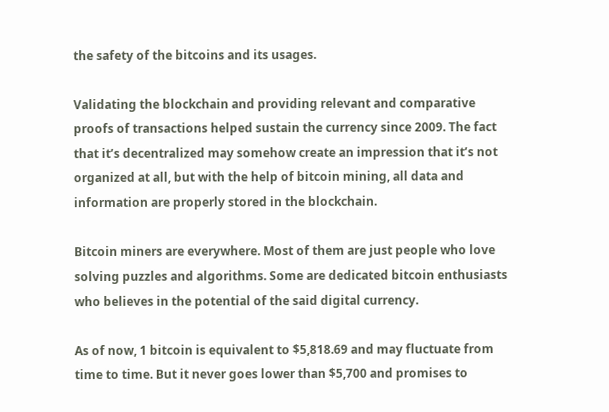the safety of the bitcoins and its usages.

Validating the blockchain and providing relevant and comparative proofs of transactions helped sustain the currency since 2009. The fact that it’s decentralized may somehow create an impression that it’s not organized at all, but with the help of bitcoin mining, all data and information are properly stored in the blockchain.

Bitcoin miners are everywhere. Most of them are just people who love solving puzzles and algorithms. Some are dedicated bitcoin enthusiasts who believes in the potential of the said digital currency.

As of now, 1 bitcoin is equivalent to $5,818.69 and may fluctuate from time to time. But it never goes lower than $5,700 and promises to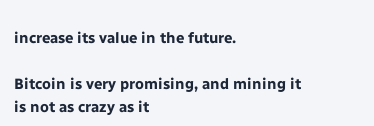increase its value in the future.

Bitcoin is very promising, and mining it is not as crazy as it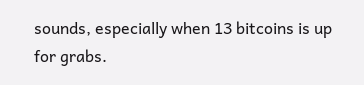sounds, especially when 13 bitcoins is up for grabs.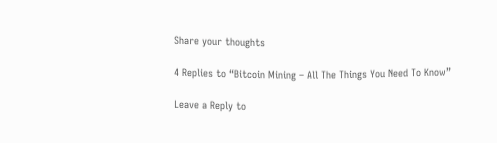Share your thoughts

4 Replies to “Bitcoin Mining – All The Things You Need To Know”

Leave a Reply to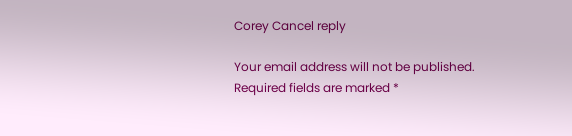Corey Cancel reply

Your email address will not be published. Required fields are marked *